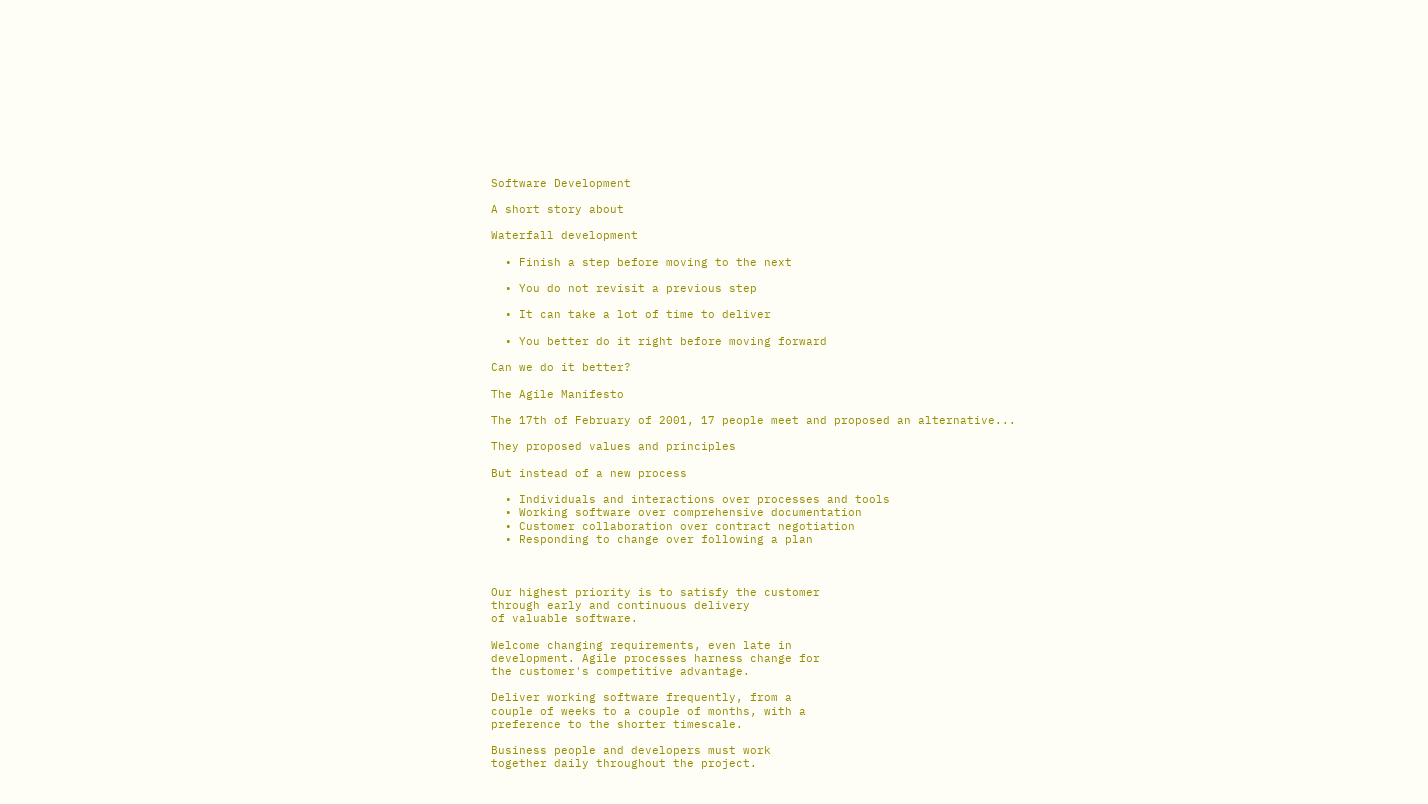Software Development

A short story about

Waterfall development

  • Finish a step before moving to the next

  • You do not revisit a previous step

  • It can take a lot of time to deliver

  • You better do it right before moving forward

Can we do it better?

The Agile Manifesto

The 17th of February of 2001, 17 people meet and proposed an alternative...

They proposed values and principles

But instead of a new process

  • Individuals and interactions over processes and tools
  • Working software over comprehensive documentation
  • Customer collaboration over contract negotiation
  • Responding to change over following a plan



Our highest priority is to satisfy the customer
through early and continuous delivery
of valuable software.

Welcome changing requirements, even late in
development. Agile processes harness change for
the customer's competitive advantage.

Deliver working software frequently, from a
couple of weeks to a couple of months, with a
preference to the shorter timescale.

Business people and developers must work
together daily throughout the project.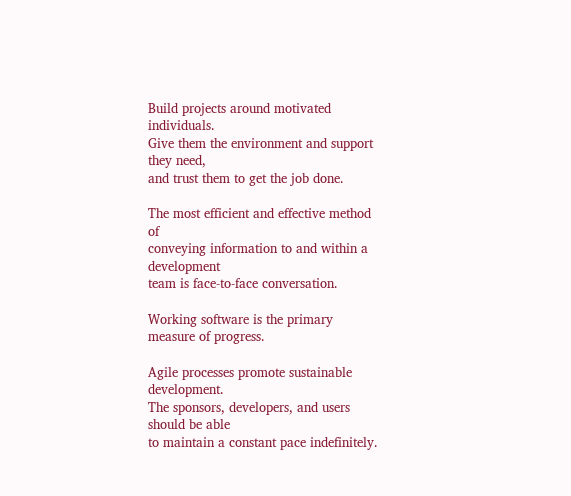Build projects around motivated individuals.
Give them the environment and support they need,
and trust them to get the job done.

The most efficient and effective method of
conveying information to and within a development
team is face-to-face conversation.

Working software is the primary measure of progress.

Agile processes promote sustainable development.
The sponsors, developers, and users should be able
to maintain a constant pace indefinitely.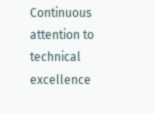Continuous attention to technical excellence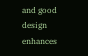and good design enhances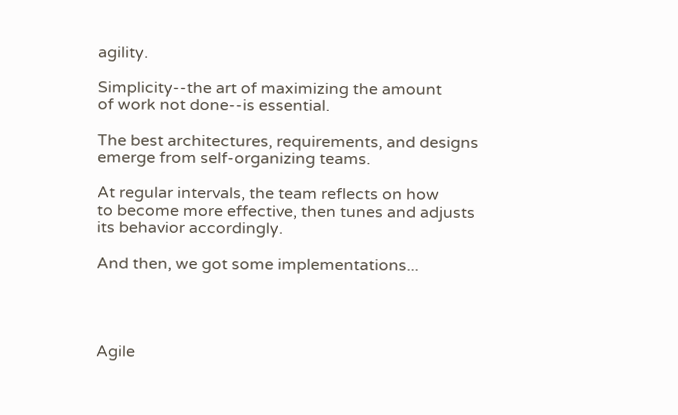agility.

Simplicity--the art of maximizing the amount
of work not done--is essential.

The best architectures, requirements, and designs
emerge from self-organizing teams.

At regular intervals, the team reflects on how
to become more effective, then tunes and adjusts
its behavior accordingly.

And then, we got some implementations...




Agile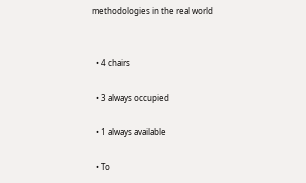methodologies in the real world


  • 4 chairs

  • 3 always occupied

  • 1 always available

  • To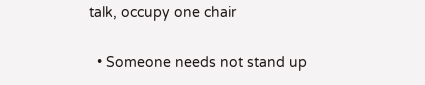talk, occupy one chair

  • Someone needs not stand up